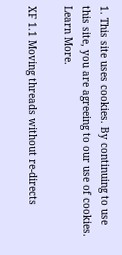1. This site uses cookies. By continuing to use this site, you are agreeing to our use of cookies. Learn More.

XF 1.1 Moving threads without re-directs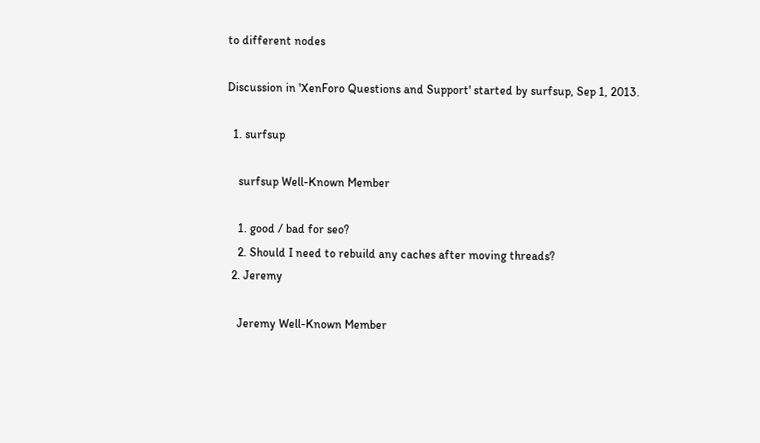to different nodes

Discussion in 'XenForo Questions and Support' started by surfsup, Sep 1, 2013.

  1. surfsup

    surfsup Well-Known Member

    1. good / bad for seo?
    2. Should I need to rebuild any caches after moving threads?
  2. Jeremy

    Jeremy Well-Known Member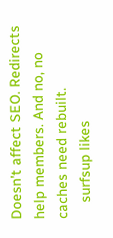Doesn't affect SEO. Redirects help members. And no, no caches need rebuilt.
    surfsup likes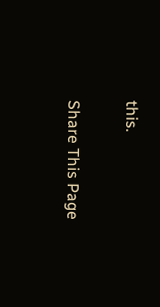this.

Share This Page